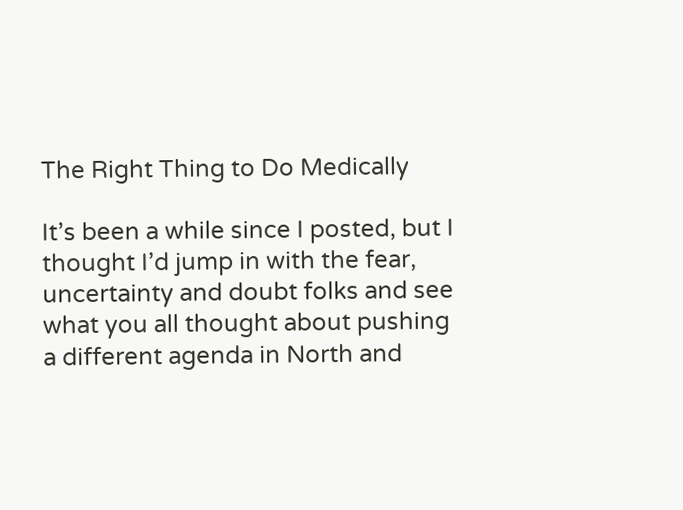The Right Thing to Do Medically

It’s been a while since I posted, but I thought I’d jump in with the fear, uncertainty and doubt folks and see what you all thought about pushing a different agenda in North and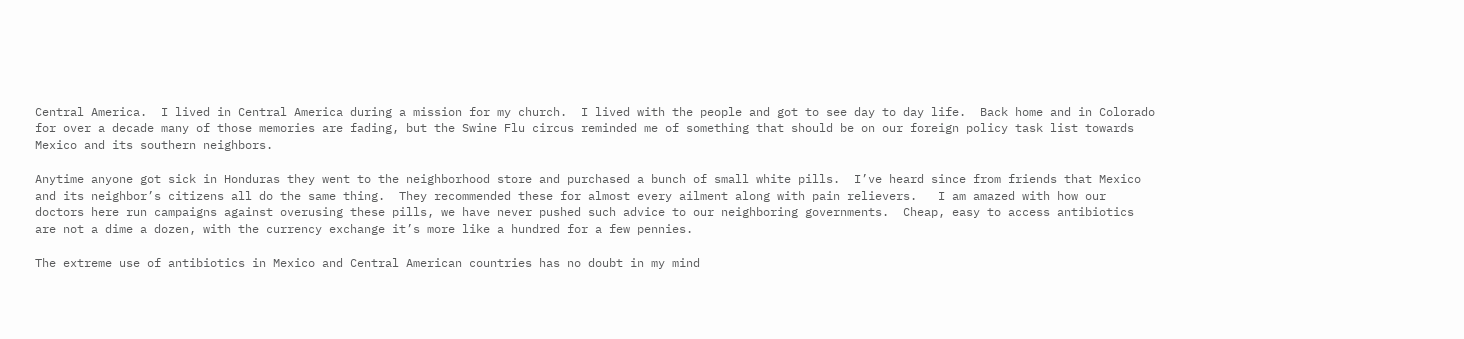Central America.  I lived in Central America during a mission for my church.  I lived with the people and got to see day to day life.  Back home and in Colorado for over a decade many of those memories are fading, but the Swine Flu circus reminded me of something that should be on our foreign policy task list towards Mexico and its southern neighbors.

Anytime anyone got sick in Honduras they went to the neighborhood store and purchased a bunch of small white pills.  I’ve heard since from friends that Mexico and its neighbor’s citizens all do the same thing.  They recommended these for almost every ailment along with pain relievers.   I am amazed with how our doctors here run campaigns against overusing these pills, we have never pushed such advice to our neighboring governments.  Cheap, easy to access antibiotics are not a dime a dozen, with the currency exchange it’s more like a hundred for a few pennies.

The extreme use of antibiotics in Mexico and Central American countries has no doubt in my mind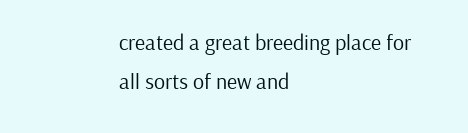created a great breeding place for all sorts of new and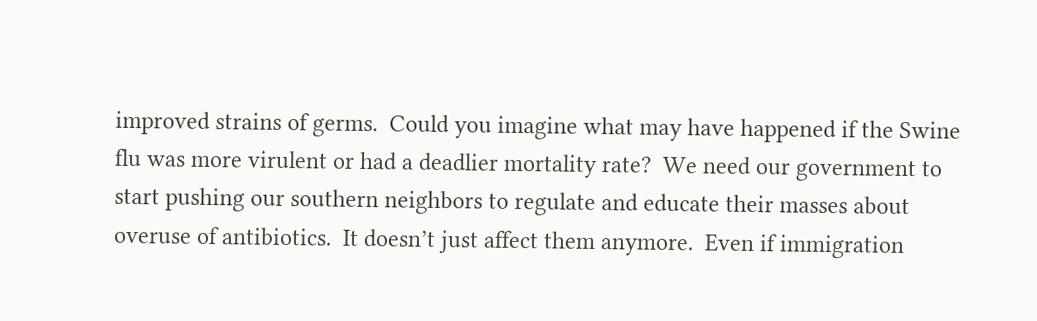improved strains of germs.  Could you imagine what may have happened if the Swine flu was more virulent or had a deadlier mortality rate?  We need our government to start pushing our southern neighbors to regulate and educate their masses about overuse of antibiotics.  It doesn’t just affect them anymore.  Even if immigration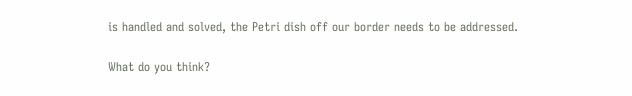is handled and solved, the Petri dish off our border needs to be addressed.

What do you think?